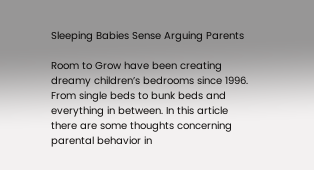Sleeping Babies Sense Arguing Parents

Room to Grow have been creating dreamy children’s bedrooms since 1996. From single beds to bunk beds and everything in between. In this article there are some thoughts concerning parental behavior in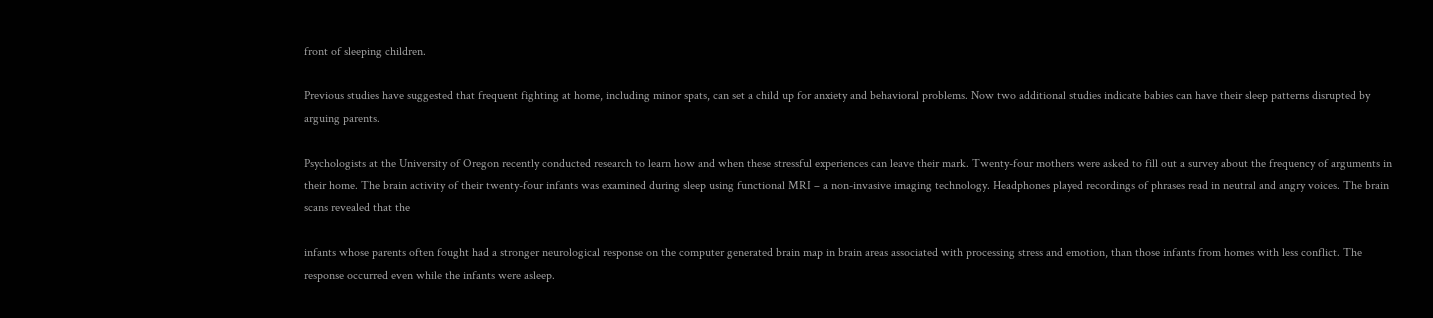front of sleeping children.

Previous studies have suggested that frequent fighting at home, including minor spats, can set a child up for anxiety and behavioral problems. Now two additional studies indicate babies can have their sleep patterns disrupted by arguing parents.

Psychologists at the University of Oregon recently conducted research to learn how and when these stressful experiences can leave their mark. Twenty-four mothers were asked to fill out a survey about the frequency of arguments in their home. The brain activity of their twenty-four infants was examined during sleep using functional MRI – a non-invasive imaging technology. Headphones played recordings of phrases read in neutral and angry voices. The brain scans revealed that the

infants whose parents often fought had a stronger neurological response on the computer generated brain map in brain areas associated with processing stress and emotion, than those infants from homes with less conflict. The response occurred even while the infants were asleep.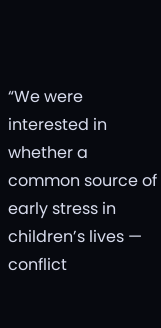“We were interested in whether a common source of early stress in children’s lives — conflict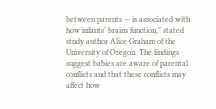between parents — is associated with how infants’ brains function,” stated study author Alice Graham of the University of Oregon. The findings suggest babies are aware of parental conflicts and that these conflicts may affect how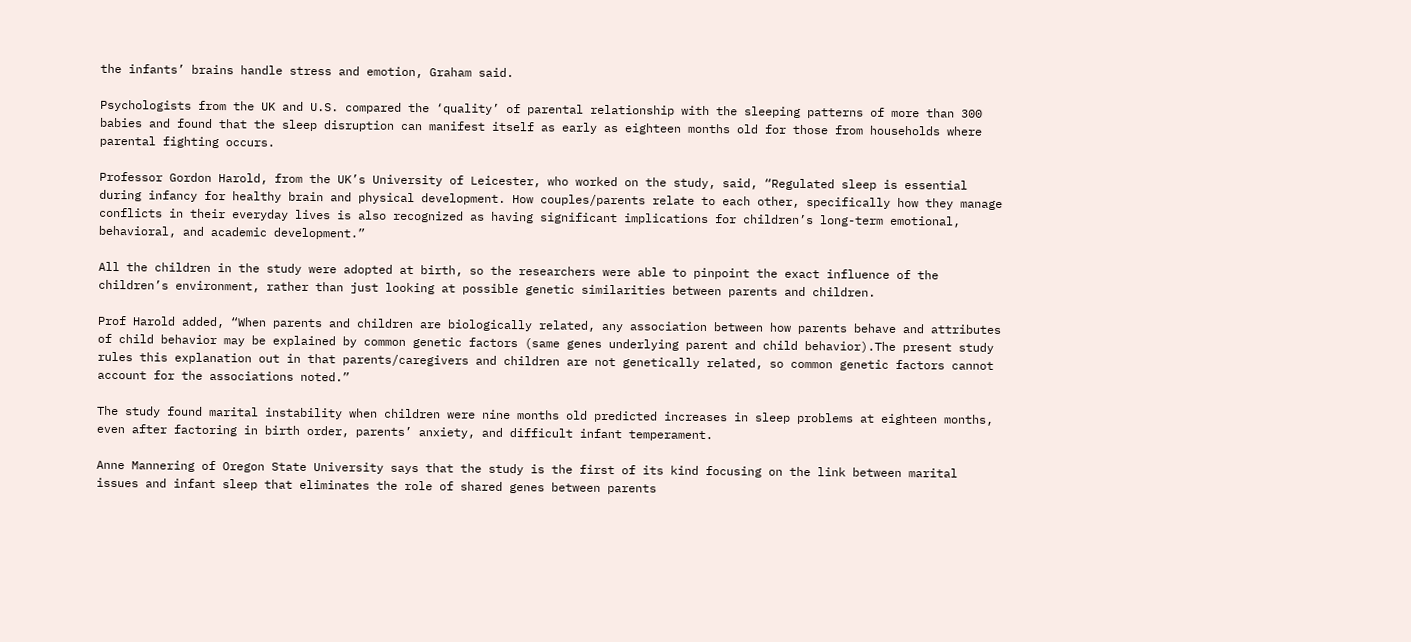the infants’ brains handle stress and emotion, Graham said.

Psychologists from the UK and U.S. compared the ‘quality’ of parental relationship with the sleeping patterns of more than 300 babies and found that the sleep disruption can manifest itself as early as eighteen months old for those from households where parental fighting occurs.

Professor Gordon Harold, from the UK’s University of Leicester, who worked on the study, said, “Regulated sleep is essential during infancy for healthy brain and physical development. How couples/parents relate to each other, specifically how they manage conflicts in their everyday lives is also recognized as having significant implications for children’s long-term emotional, behavioral, and academic development.”

All the children in the study were adopted at birth, so the researchers were able to pinpoint the exact influence of the children’s environment, rather than just looking at possible genetic similarities between parents and children.

Prof Harold added, “When parents and children are biologically related, any association between how parents behave and attributes of child behavior may be explained by common genetic factors (same genes underlying parent and child behavior).The present study rules this explanation out in that parents/caregivers and children are not genetically related, so common genetic factors cannot account for the associations noted.”

The study found marital instability when children were nine months old predicted increases in sleep problems at eighteen months, even after factoring in birth order, parents’ anxiety, and difficult infant temperament.

Anne Mannering of Oregon State University says that the study is the first of its kind focusing on the link between marital issues and infant sleep that eliminates the role of shared genes between parents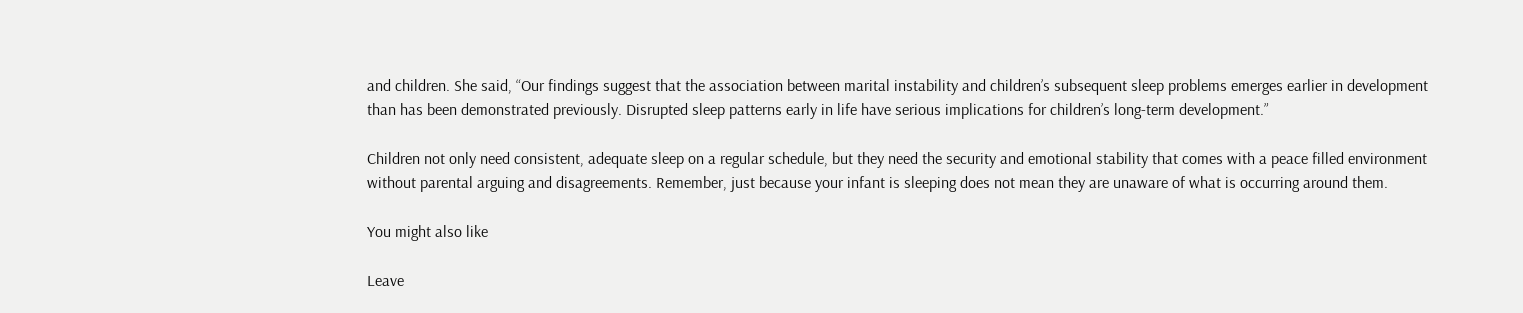and children. She said, “Our findings suggest that the association between marital instability and children’s subsequent sleep problems emerges earlier in development than has been demonstrated previously. Disrupted sleep patterns early in life have serious implications for children’s long-term development.”

Children not only need consistent, adequate sleep on a regular schedule, but they need the security and emotional stability that comes with a peace filled environment without parental arguing and disagreements. Remember, just because your infant is sleeping does not mean they are unaware of what is occurring around them.

You might also like

Leave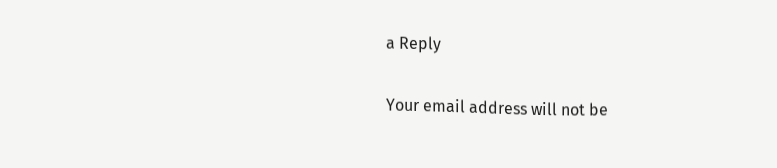a Reply

Your email address will not be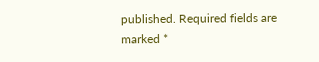published. Required fields are marked *